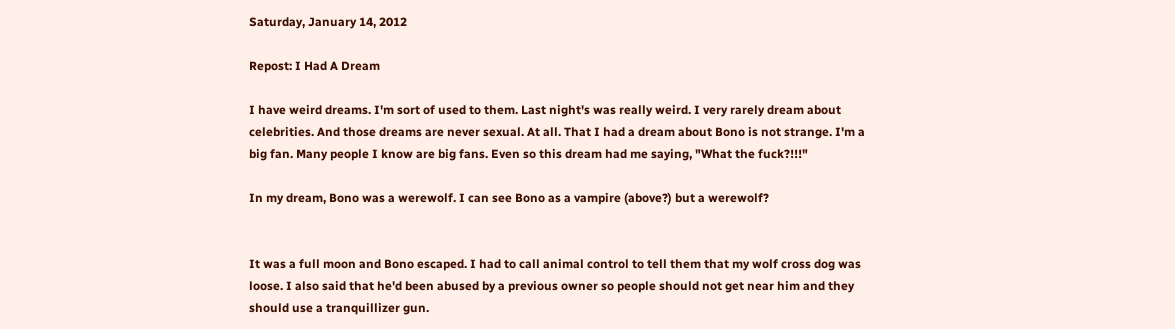Saturday, January 14, 2012

Repost: I Had A Dream

I have weird dreams. I'm sort of used to them. Last night's was really weird. I very rarely dream about celebrities. And those dreams are never sexual. At all. That I had a dream about Bono is not strange. I'm a big fan. Many people I know are big fans. Even so this dream had me saying, "What the fuck?!!!"

In my dream, Bono was a werewolf. I can see Bono as a vampire (above?) but a werewolf?


It was a full moon and Bono escaped. I had to call animal control to tell them that my wolf cross dog was loose. I also said that he'd been abused by a previous owner so people should not get near him and they should use a tranquillizer gun.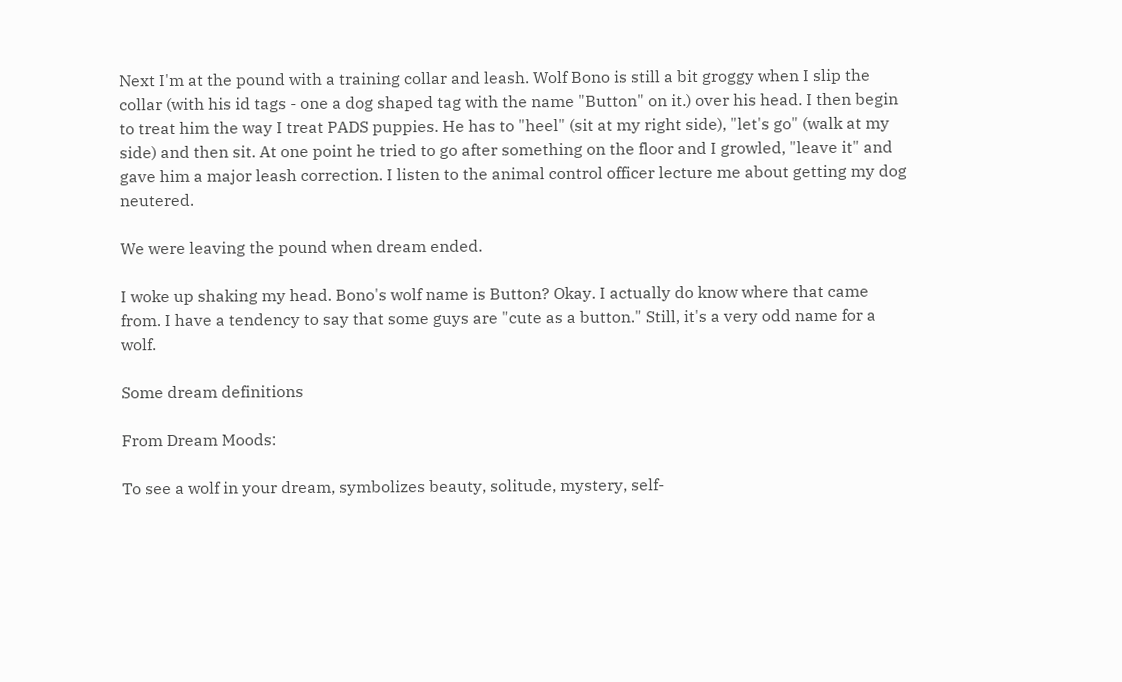Next I'm at the pound with a training collar and leash. Wolf Bono is still a bit groggy when I slip the collar (with his id tags - one a dog shaped tag with the name "Button" on it.) over his head. I then begin to treat him the way I treat PADS puppies. He has to "heel" (sit at my right side), "let's go" (walk at my side) and then sit. At one point he tried to go after something on the floor and I growled, "leave it" and gave him a major leash correction. I listen to the animal control officer lecture me about getting my dog neutered.

We were leaving the pound when dream ended.

I woke up shaking my head. Bono's wolf name is Button? Okay. I actually do know where that came from. I have a tendency to say that some guys are "cute as a button." Still, it's a very odd name for a wolf.

Some dream definitions

From Dream Moods:

To see a wolf in your dream, symbolizes beauty, solitude, mystery, self-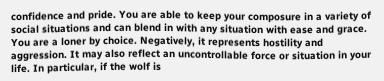confidence and pride. You are able to keep your composure in a variety of social situations and can blend in with any situation with ease and grace. You are a loner by choice. Negatively, it represents hostility and aggression. It may also reflect an uncontrollable force or situation in your life. In particular, if the wolf is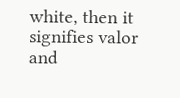white, then it signifies valor and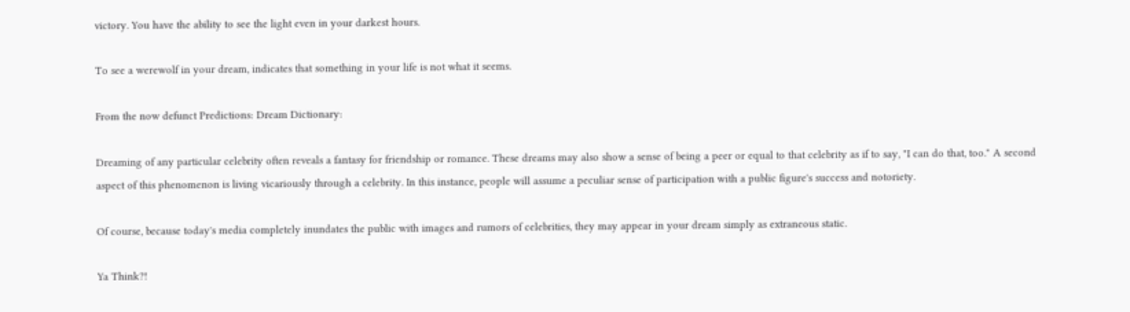victory. You have the ability to see the light even in your darkest hours.

To see a werewolf in your dream, indicates that something in your life is not what it seems.

From the now defunct Predictions: Dream Dictionary:

Dreaming of any particular celebrity often reveals a fantasy for friendship or romance. These dreams may also show a sense of being a peer or equal to that celebrity as if to say, "I can do that, too." A second aspect of this phenomenon is living vicariously through a celebrity. In this instance, people will assume a peculiar sense of participation with a public figure's success and notoriety.

Of course, because today's media completely inundates the public with images and rumors of celebrities, they may appear in your dream simply as extraneous static.

Ya Think?!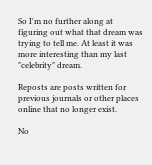So I'm no further along at figuring out what that dream was trying to tell me. At least it was more interesting than my last "celebrity" dream.

Reposts are posts written for previous journals or other places online that no longer exist.

No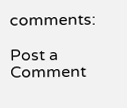comments:

Post a Comment